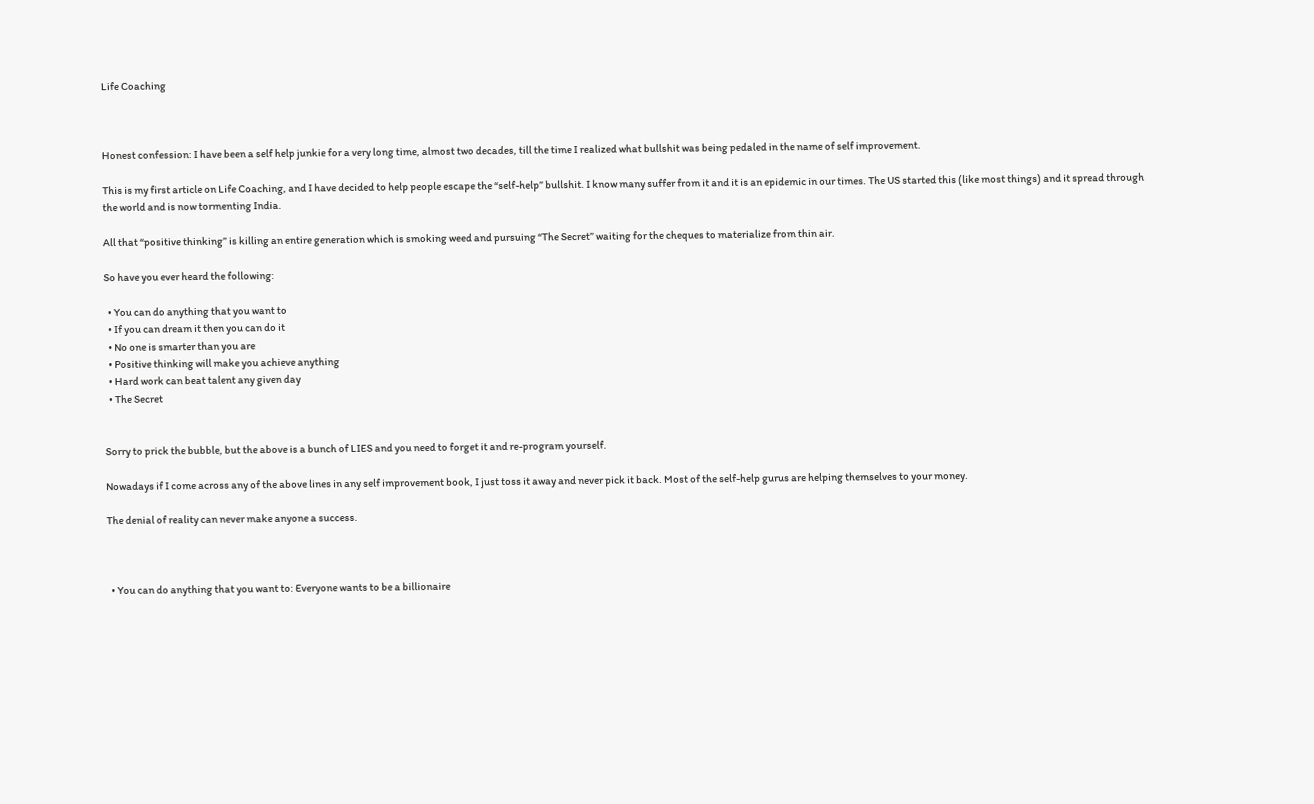Life Coaching



Honest confession: I have been a self help junkie for a very long time, almost two decades, till the time I realized what bullshit was being pedaled in the name of self improvement.

This is my first article on Life Coaching, and I have decided to help people escape the “self-help” bullshit. I know many suffer from it and it is an epidemic in our times. The US started this (like most things) and it spread through the world and is now tormenting India.

All that “positive thinking” is killing an entire generation which is smoking weed and pursuing “The Secret” waiting for the cheques to materialize from thin air.

So have you ever heard the following:

  • You can do anything that you want to
  • If you can dream it then you can do it
  • No one is smarter than you are
  • Positive thinking will make you achieve anything
  • Hard work can beat talent any given day
  • The Secret


Sorry to prick the bubble, but the above is a bunch of LIES and you need to forget it and re-program yourself.

Nowadays if I come across any of the above lines in any self improvement book, I just toss it away and never pick it back. Most of the self-help gurus are helping themselves to your money.

The denial of reality can never make anyone a success.



  • You can do anything that you want to: Everyone wants to be a billionaire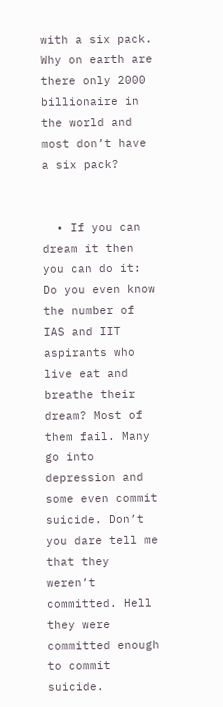with a six pack. Why on earth are there only 2000 billionaire in the world and most don’t have a six pack?


  • If you can dream it then you can do it: Do you even know the number of IAS and IIT aspirants who live eat and breathe their dream? Most of them fail. Many go into depression and some even commit suicide. Don’t you dare tell me that they weren’t committed. Hell they were committed enough to commit suicide.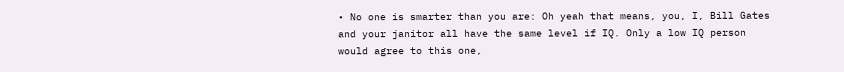• No one is smarter than you are: Oh yeah that means, you, I, Bill Gates and your janitor all have the same level if IQ. Only a low IQ person would agree to this one,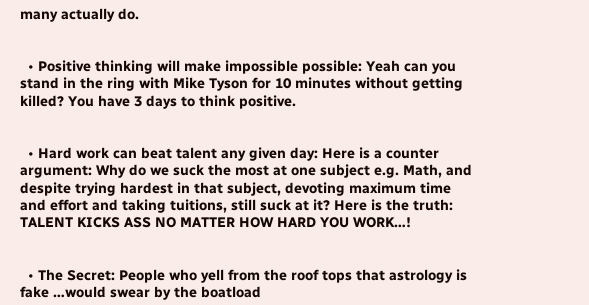many actually do.


  • Positive thinking will make impossible possible: Yeah can you stand in the ring with Mike Tyson for 10 minutes without getting killed? You have 3 days to think positive.


  • Hard work can beat talent any given day: Here is a counter argument: Why do we suck the most at one subject e.g. Math, and despite trying hardest in that subject, devoting maximum time and effort and taking tuitions, still suck at it? Here is the truth: TALENT KICKS ASS NO MATTER HOW HARD YOU WORK…!


  • The Secret: People who yell from the roof tops that astrology is fake …would swear by the boatload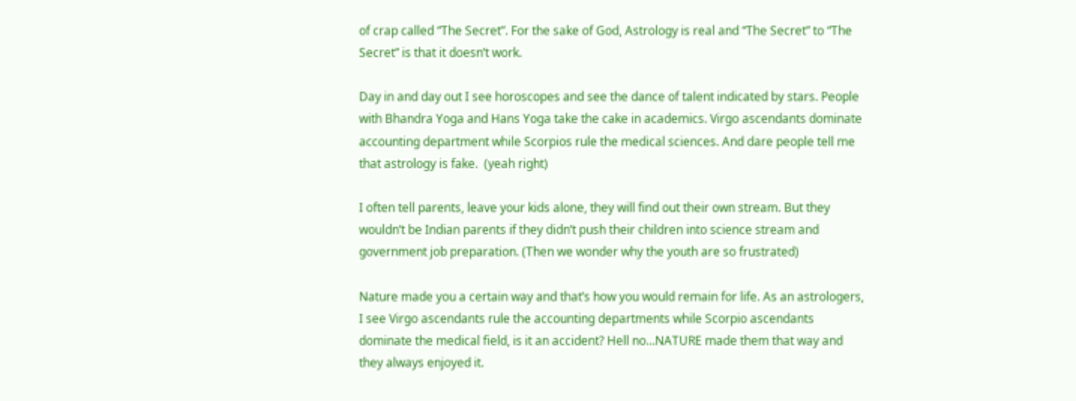of crap called “The Secret”. For the sake of God, Astrology is real and “The Secret” to “The Secret” is that it doesn’t work.

Day in and day out I see horoscopes and see the dance of talent indicated by stars. People with Bhandra Yoga and Hans Yoga take the cake in academics. Virgo ascendants dominate accounting department while Scorpios rule the medical sciences. And dare people tell me that astrology is fake.  (yeah right)

I often tell parents, leave your kids alone, they will find out their own stream. But they wouldn’t be Indian parents if they didn’t push their children into science stream and government job preparation. (Then we wonder why the youth are so frustrated)

Nature made you a certain way and that’s how you would remain for life. As an astrologers, I see Virgo ascendants rule the accounting departments while Scorpio ascendants dominate the medical field, is it an accident? Hell no…NATURE made them that way and they always enjoyed it.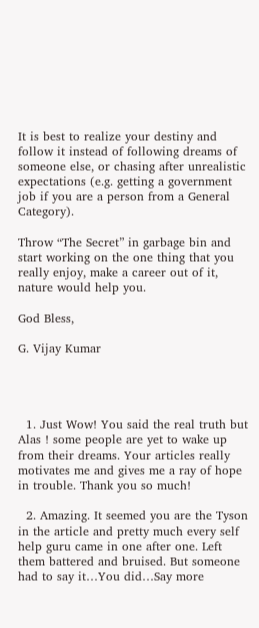It is best to realize your destiny and follow it instead of following dreams of someone else, or chasing after unrealistic expectations (e.g. getting a government job if you are a person from a General Category).

Throw “The Secret” in garbage bin and start working on the one thing that you really enjoy, make a career out of it, nature would help you.

God Bless,

G. Vijay Kumar




  1. Just Wow! You said the real truth but Alas ! some people are yet to wake up from their dreams. Your articles really motivates me and gives me a ray of hope in trouble. Thank you so much!

  2. Amazing. It seemed you are the Tyson in the article and pretty much every self help guru came in one after one. Left them battered and bruised. But someone had to say it…You did…Say more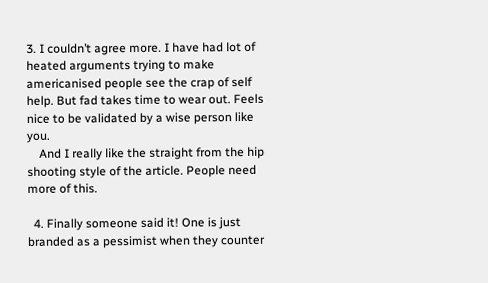3. I couldn’t agree more. I have had lot of heated arguments trying to make americanised people see the crap of self help. But fad takes time to wear out. Feels nice to be validated by a wise person like you.
    And I really like the straight from the hip shooting style of the article. People need more of this.

  4. Finally someone said it! One is just branded as a pessimist when they counter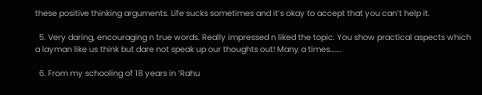these positive thinking arguments. Life sucks sometimes and it’s okay to accept that you can’t help it.

  5. Very daring, encouraging n true words. Really impressed n liked the topic. You show practical aspects which a layman like us think but dare not speak up our thoughts out! Many a times…….

  6. From my schooling of 18 years in ‘Rahu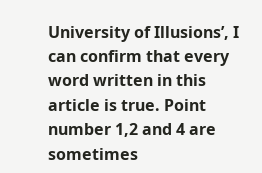University of Illusions’, I can confirm that every word written in this article is true. Point number 1,2 and 4 are sometimes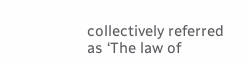collectively referred as ‘The law of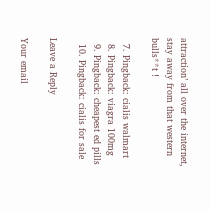attraction’ all over the internet, stay away from that western bulls**t !

  7. Pingback: cialis walmart
  8. Pingback: viagra 100mg
  9. Pingback: cheapest ed pills
  10. Pingback: cialis for sale

Leave a Reply

Your email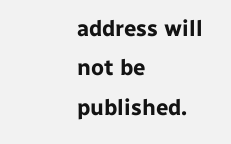address will not be published.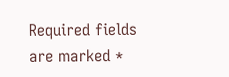Required fields are marked *